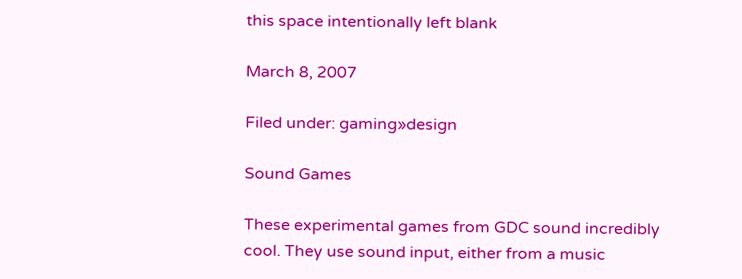this space intentionally left blank

March 8, 2007

Filed under: gaming»design

Sound Games

These experimental games from GDC sound incredibly cool. They use sound input, either from a music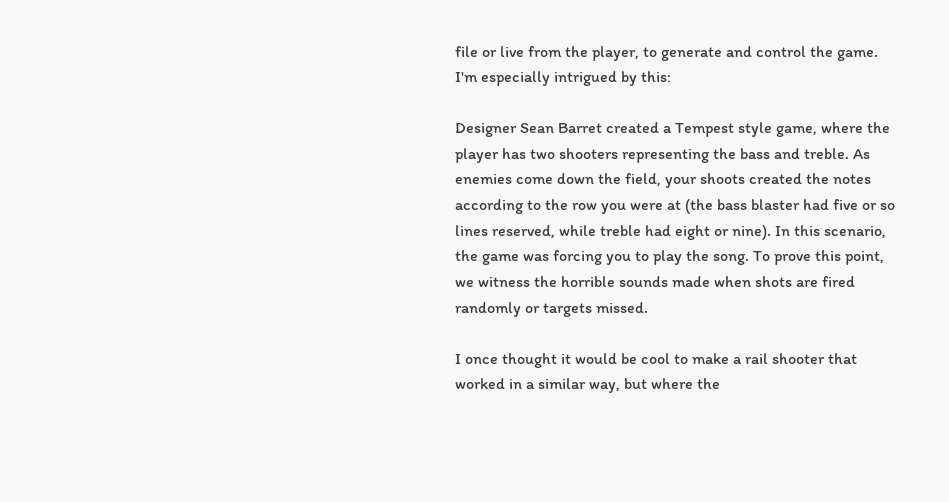file or live from the player, to generate and control the game. I'm especially intrigued by this:

Designer Sean Barret created a Tempest style game, where the player has two shooters representing the bass and treble. As enemies come down the field, your shoots created the notes according to the row you were at (the bass blaster had five or so lines reserved, while treble had eight or nine). In this scenario, the game was forcing you to play the song. To prove this point, we witness the horrible sounds made when shots are fired randomly or targets missed.

I once thought it would be cool to make a rail shooter that worked in a similar way, but where the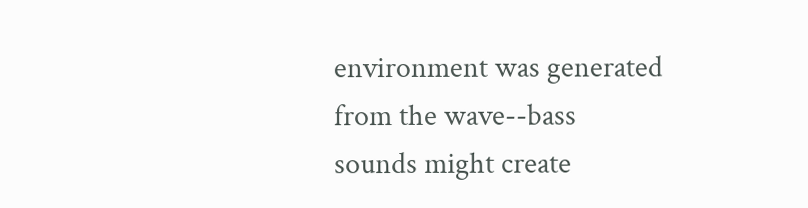environment was generated from the wave--bass sounds might create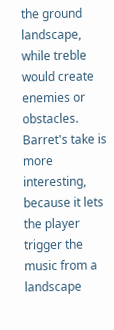the ground landscape, while treble would create enemies or obstacles. Barret's take is more interesting, because it lets the player trigger the music from a landscape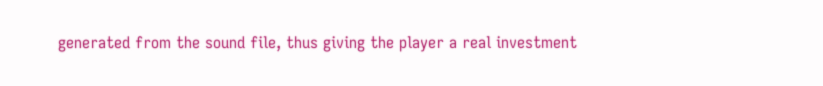generated from the sound file, thus giving the player a real investment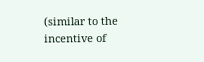(similar to the incentive of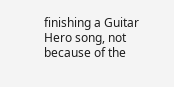finishing a Guitar Hero song, not because of the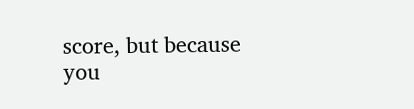score, but because you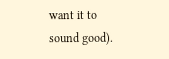want it to sound good).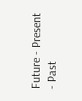Future - Present - Past